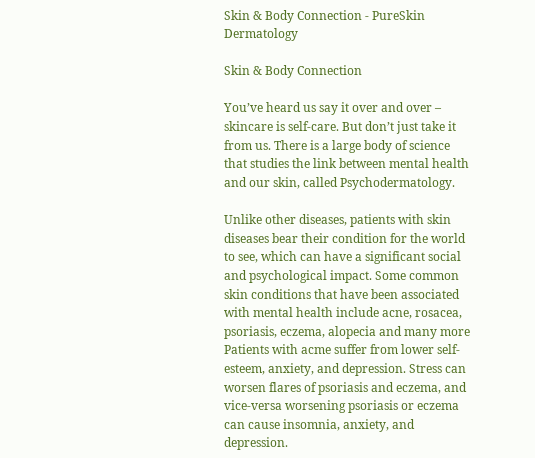Skin & Body Connection - PureSkin Dermatology

Skin & Body Connection

You’ve heard us say it over and over – skincare is self-care. But don’t just take it from us. There is a large body of science that studies the link between mental health and our skin, called Psychodermatology.

Unlike other diseases, patients with skin diseases bear their condition for the world to see, which can have a significant social and psychological impact. Some common skin conditions that have been associated with mental health include acne, rosacea, psoriasis, eczema, alopecia and many more Patients with acme suffer from lower self-esteem, anxiety, and depression. Stress can worsen flares of psoriasis and eczema, and vice-versa worsening psoriasis or eczema can cause insomnia, anxiety, and depression.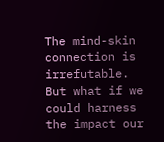The mind-skin connection is irrefutable. But what if we could harness the impact our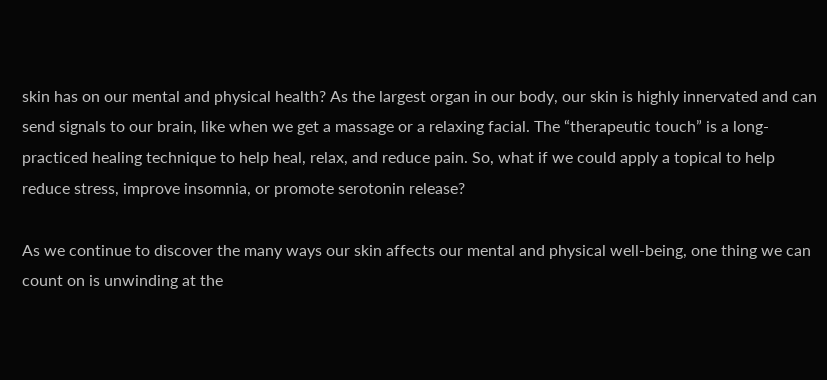skin has on our mental and physical health? As the largest organ in our body, our skin is highly innervated and can send signals to our brain, like when we get a massage or a relaxing facial. The “therapeutic touch” is a long-practiced healing technique to help heal, relax, and reduce pain. So, what if we could apply a topical to help reduce stress, improve insomnia, or promote serotonin release?

As we continue to discover the many ways our skin affects our mental and physical well-being, one thing we can count on is unwinding at the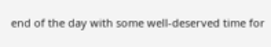end of the day with some well-deserved time for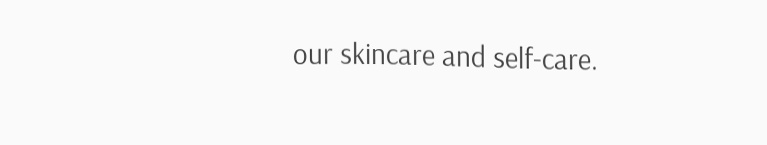our skincare and self-care.